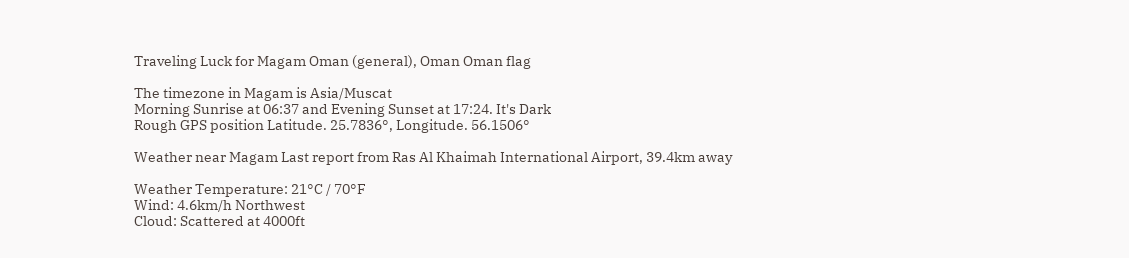Traveling Luck for Magam Oman (general), Oman Oman flag

The timezone in Magam is Asia/Muscat
Morning Sunrise at 06:37 and Evening Sunset at 17:24. It's Dark
Rough GPS position Latitude. 25.7836°, Longitude. 56.1506°

Weather near Magam Last report from Ras Al Khaimah International Airport, 39.4km away

Weather Temperature: 21°C / 70°F
Wind: 4.6km/h Northwest
Cloud: Scattered at 4000ft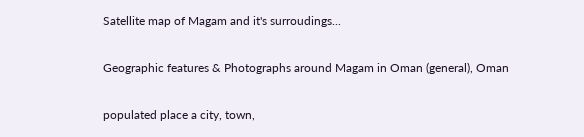Satellite map of Magam and it's surroudings...

Geographic features & Photographs around Magam in Oman (general), Oman

populated place a city, town,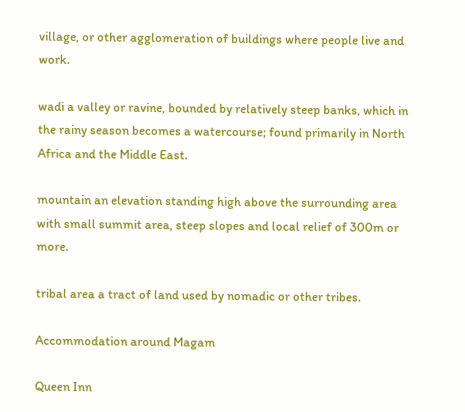village, or other agglomeration of buildings where people live and work.

wadi a valley or ravine, bounded by relatively steep banks, which in the rainy season becomes a watercourse; found primarily in North Africa and the Middle East.

mountain an elevation standing high above the surrounding area with small summit area, steep slopes and local relief of 300m or more.

tribal area a tract of land used by nomadic or other tribes.

Accommodation around Magam

Queen Inn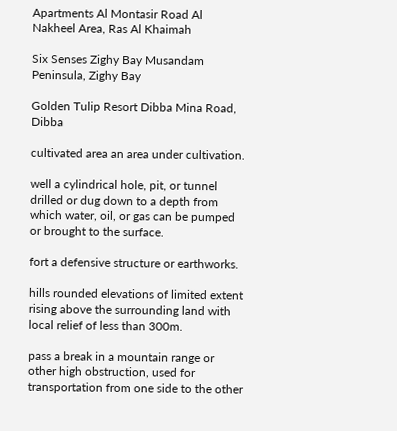Apartments Al Montasir Road Al Nakheel Area, Ras Al Khaimah

Six Senses Zighy Bay Musandam Peninsula, Zighy Bay

Golden Tulip Resort Dibba Mina Road, Dibba

cultivated area an area under cultivation.

well a cylindrical hole, pit, or tunnel drilled or dug down to a depth from which water, oil, or gas can be pumped or brought to the surface.

fort a defensive structure or earthworks.

hills rounded elevations of limited extent rising above the surrounding land with local relief of less than 300m.

pass a break in a mountain range or other high obstruction, used for transportation from one side to the other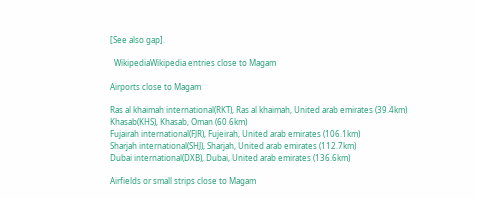[See also gap].

  WikipediaWikipedia entries close to Magam

Airports close to Magam

Ras al khaimah international(RKT), Ras al khaimah, United arab emirates (39.4km)
Khasab(KHS), Khasab, Oman (60.6km)
Fujairah international(FJR), Fujeirah, United arab emirates (106.1km)
Sharjah international(SHJ), Sharjah, United arab emirates (112.7km)
Dubai international(DXB), Dubai, United arab emirates (136.6km)

Airfields or small strips close to Magam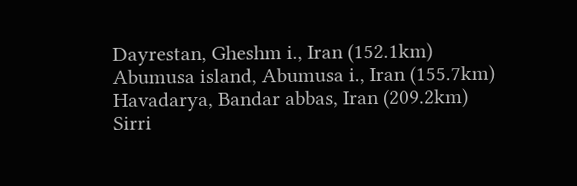Dayrestan, Gheshm i., Iran (152.1km)
Abumusa island, Abumusa i., Iran (155.7km)
Havadarya, Bandar abbas, Iran (209.2km)
Sirri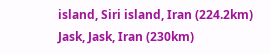island, Siri island, Iran (224.2km)
Jask, Jask, Iran (230km)